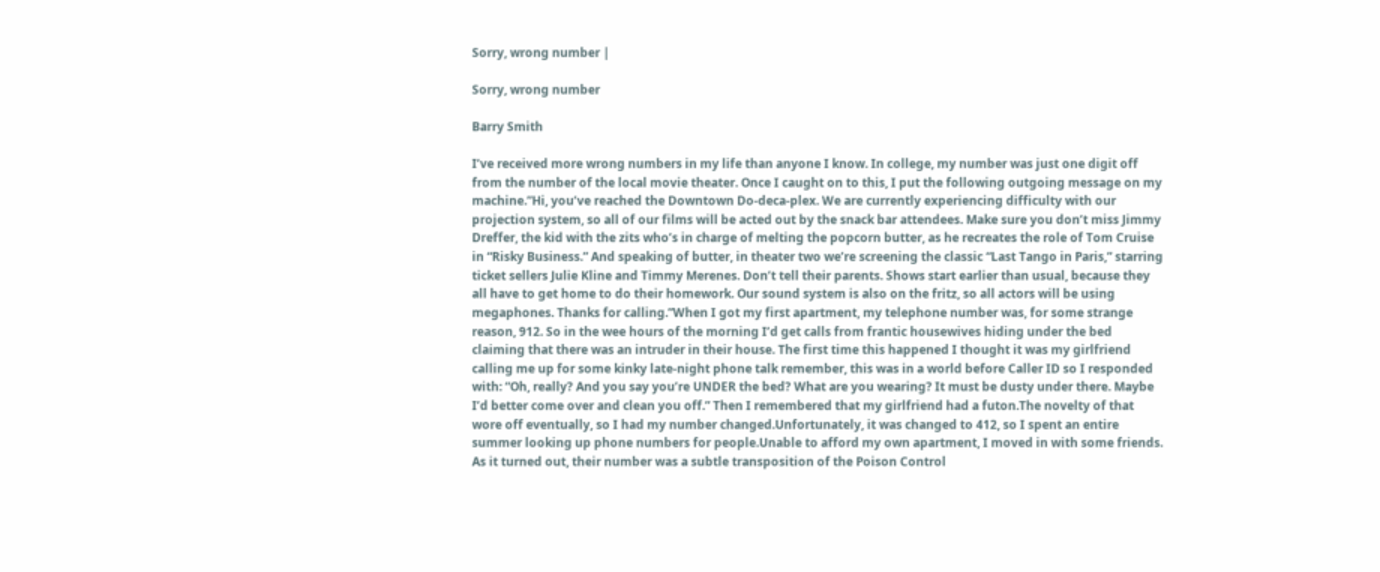Sorry, wrong number |

Sorry, wrong number

Barry Smith

I’ve received more wrong numbers in my life than anyone I know. In college, my number was just one digit off from the number of the local movie theater. Once I caught on to this, I put the following outgoing message on my machine.”Hi, you’ve reached the Downtown Do-deca-plex. We are currently experiencing difficulty with our projection system, so all of our films will be acted out by the snack bar attendees. Make sure you don’t miss Jimmy Dreffer, the kid with the zits who’s in charge of melting the popcorn butter, as he recreates the role of Tom Cruise in “Risky Business.” And speaking of butter, in theater two we’re screening the classic “Last Tango in Paris,” starring ticket sellers Julie Kline and Timmy Merenes. Don’t tell their parents. Shows start earlier than usual, because they all have to get home to do their homework. Our sound system is also on the fritz, so all actors will be using megaphones. Thanks for calling.”When I got my first apartment, my telephone number was, for some strange reason, 912. So in the wee hours of the morning I’d get calls from frantic housewives hiding under the bed claiming that there was an intruder in their house. The first time this happened I thought it was my girlfriend calling me up for some kinky late-night phone talk remember, this was in a world before Caller ID so I responded with: “Oh, really? And you say you’re UNDER the bed? What are you wearing? It must be dusty under there. Maybe I’d better come over and clean you off.” Then I remembered that my girlfriend had a futon.The novelty of that wore off eventually, so I had my number changed.Unfortunately, it was changed to 412, so I spent an entire summer looking up phone numbers for people.Unable to afford my own apartment, I moved in with some friends. As it turned out, their number was a subtle transposition of the Poison Control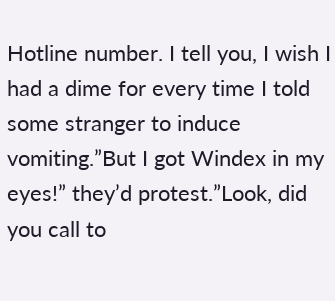Hotline number. I tell you, I wish I had a dime for every time I told some stranger to induce vomiting.”But I got Windex in my eyes!” they’d protest.”Look, did you call to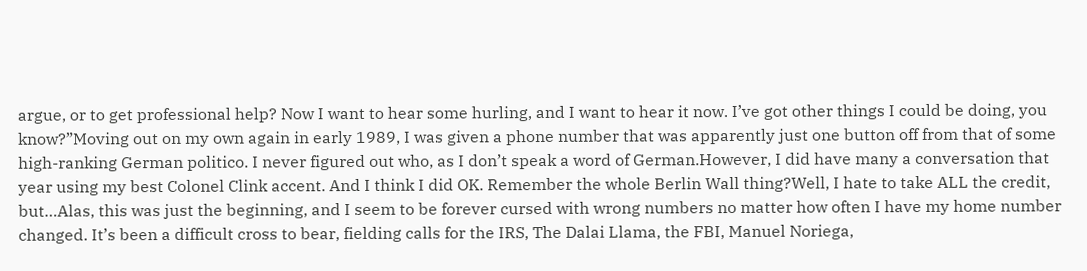argue, or to get professional help? Now I want to hear some hurling, and I want to hear it now. I’ve got other things I could be doing, you know?”Moving out on my own again in early 1989, I was given a phone number that was apparently just one button off from that of some high-ranking German politico. I never figured out who, as I don’t speak a word of German.However, I did have many a conversation that year using my best Colonel Clink accent. And I think I did OK. Remember the whole Berlin Wall thing?Well, I hate to take ALL the credit, but…Alas, this was just the beginning, and I seem to be forever cursed with wrong numbers no matter how often I have my home number changed. It’s been a difficult cross to bear, fielding calls for the IRS, The Dalai Llama, the FBI, Manuel Noriega,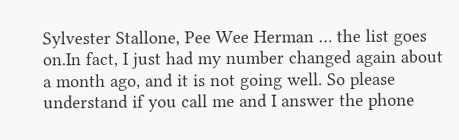Sylvester Stallone, Pee Wee Herman … the list goes on.In fact, I just had my number changed again about a month ago, and it is not going well. So please understand if you call me and I answer the phone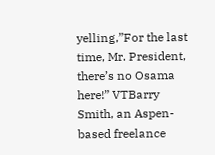yelling,”For the last time, Mr. President, there’s no Osama here!” VTBarry Smith, an Aspen-based freelance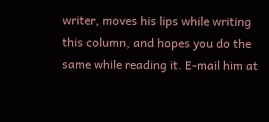writer, moves his lips while writing this column, and hopes you do the same while reading it. E-mail him at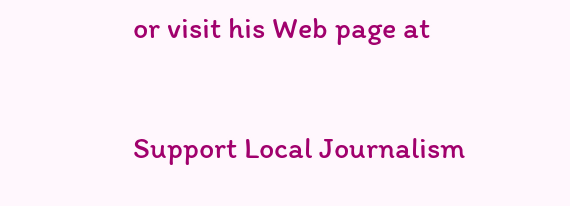or visit his Web page at

Support Local Journalism